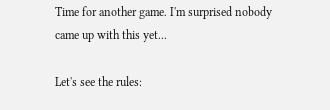Time for another game. I'm surprised nobody came up with this yet...

Let's see the rules: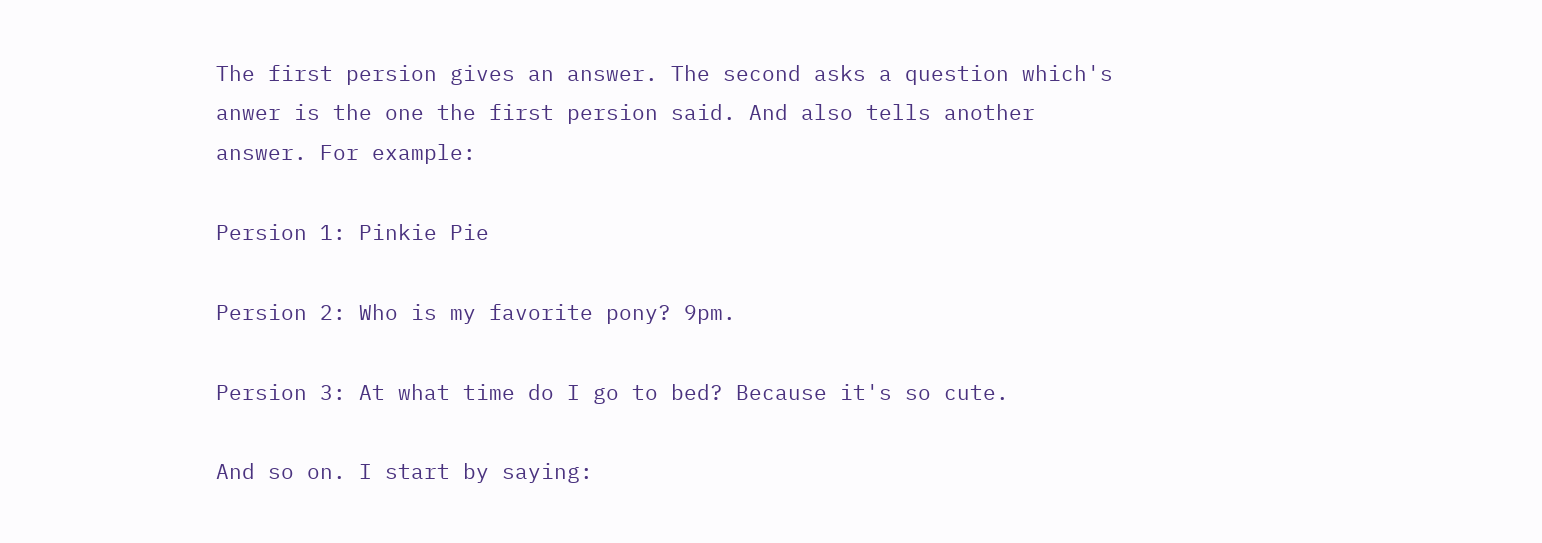The first persion gives an answer. The second asks a question which's anwer is the one the first persion said. And also tells another answer. For example:

Persion 1: Pinkie Pie

Persion 2: Who is my favorite pony? 9pm.

Persion 3: At what time do I go to bed? Because it's so cute.

And so on. I start by saying: